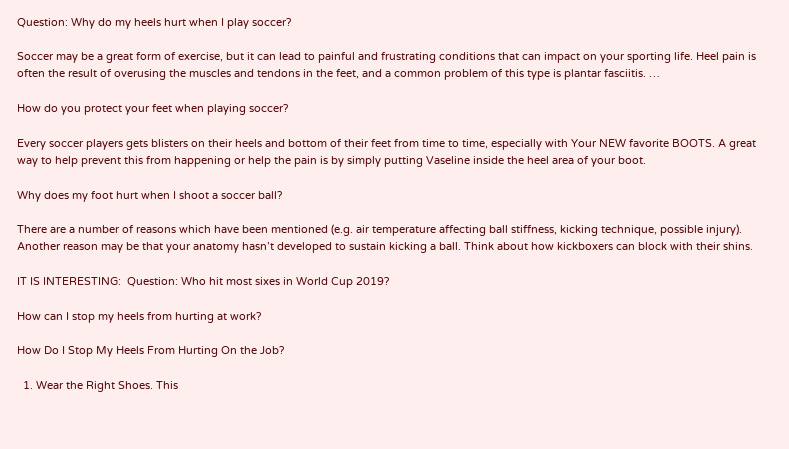Question: Why do my heels hurt when I play soccer?

Soccer may be a great form of exercise, but it can lead to painful and frustrating conditions that can impact on your sporting life. Heel pain is often the result of overusing the muscles and tendons in the feet, and a common problem of this type is plantar fasciitis. …

How do you protect your feet when playing soccer?

Every soccer players gets blisters on their heels and bottom of their feet from time to time, especially with Your NEW favorite BOOTS. A great way to help prevent this from happening or help the pain is by simply putting Vaseline inside the heel area of your boot.

Why does my foot hurt when I shoot a soccer ball?

There are a number of reasons which have been mentioned (e.g. air temperature affecting ball stiffness, kicking technique, possible injury). Another reason may be that your anatomy hasn’t developed to sustain kicking a ball. Think about how kickboxers can block with their shins.

IT IS INTERESTING:  Question: Who hit most sixes in World Cup 2019?

How can I stop my heels from hurting at work?

How Do I Stop My Heels From Hurting On the Job?

  1. Wear the Right Shoes. This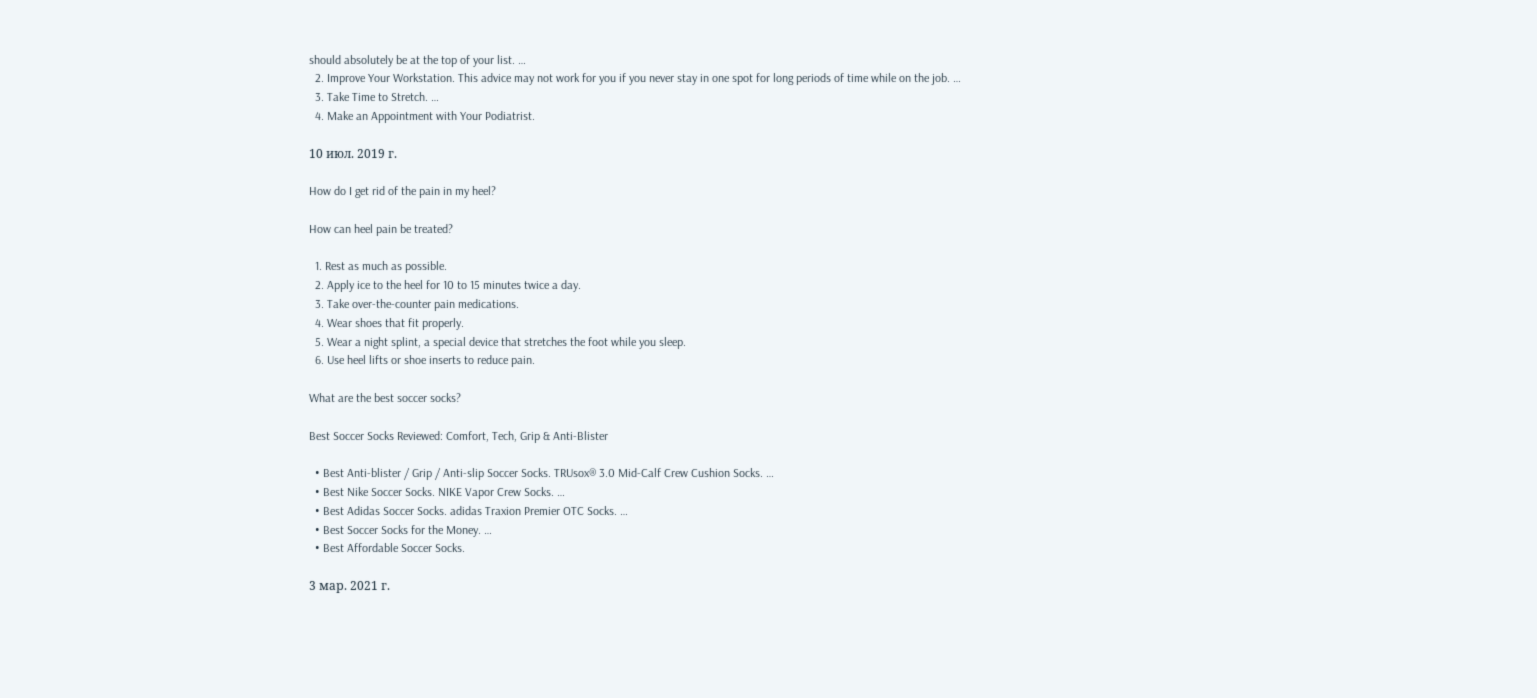should absolutely be at the top of your list. …
  2. Improve Your Workstation. This advice may not work for you if you never stay in one spot for long periods of time while on the job. …
  3. Take Time to Stretch. …
  4. Make an Appointment with Your Podiatrist.

10 июл. 2019 г.

How do I get rid of the pain in my heel?

How can heel pain be treated?

  1. Rest as much as possible.
  2. Apply ice to the heel for 10 to 15 minutes twice a day.
  3. Take over-the-counter pain medications.
  4. Wear shoes that fit properly.
  5. Wear a night splint, a special device that stretches the foot while you sleep.
  6. Use heel lifts or shoe inserts to reduce pain.

What are the best soccer socks?

Best Soccer Socks Reviewed: Comfort, Tech, Grip & Anti-Blister

  • Best Anti-blister / Grip / Anti-slip Soccer Socks. TRUsox® 3.0 Mid-Calf Crew Cushion Socks. …
  • Best Nike Soccer Socks. NIKE Vapor Crew Socks. …
  • Best Adidas Soccer Socks. adidas Traxion Premier OTC Socks. …
  • Best Soccer Socks for the Money. …
  • Best Affordable Soccer Socks.

3 мар. 2021 г.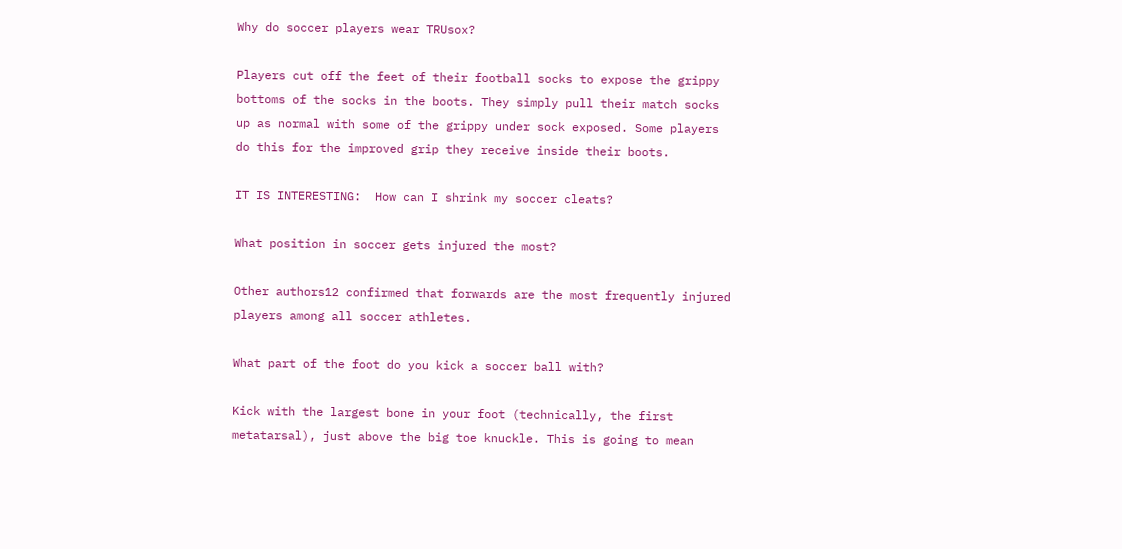Why do soccer players wear TRUsox?

Players cut off the feet of their football socks to expose the grippy bottoms of the socks in the boots. They simply pull their match socks up as normal with some of the grippy under sock exposed. Some players do this for the improved grip they receive inside their boots.

IT IS INTERESTING:  How can I shrink my soccer cleats?

What position in soccer gets injured the most?

Other authors12 confirmed that forwards are the most frequently injured players among all soccer athletes.

What part of the foot do you kick a soccer ball with?

Kick with the largest bone in your foot (technically, the first metatarsal), just above the big toe knuckle. This is going to mean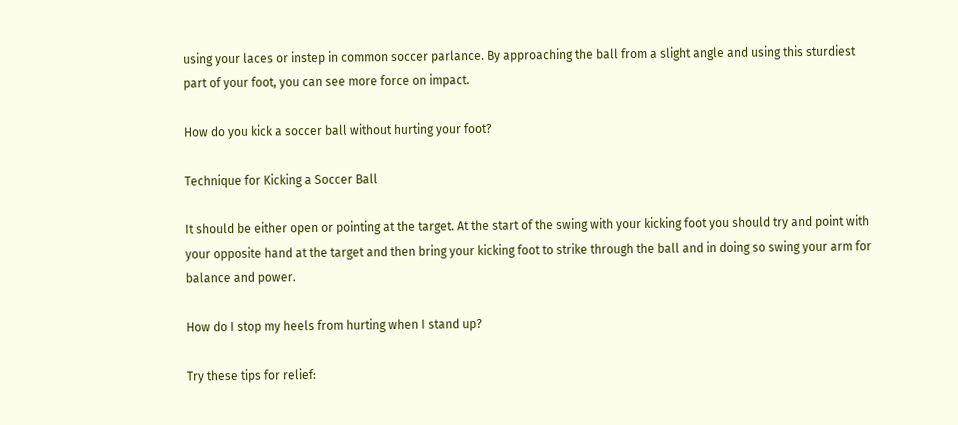using your laces or instep in common soccer parlance. By approaching the ball from a slight angle and using this sturdiest part of your foot, you can see more force on impact.

How do you kick a soccer ball without hurting your foot?

Technique for Kicking a Soccer Ball

It should be either open or pointing at the target. At the start of the swing with your kicking foot you should try and point with your opposite hand at the target and then bring your kicking foot to strike through the ball and in doing so swing your arm for balance and power.

How do I stop my heels from hurting when I stand up?

Try these tips for relief: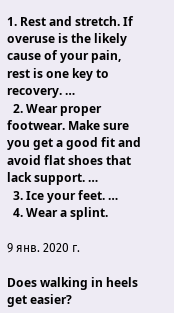1. Rest and stretch. If overuse is the likely cause of your pain, rest is one key to recovery. …
  2. Wear proper footwear. Make sure you get a good fit and avoid flat shoes that lack support. …
  3. Ice your feet. …
  4. Wear a splint.

9 янв. 2020 г.

Does walking in heels get easier?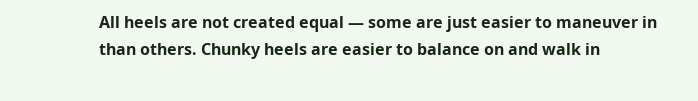All heels are not created equal — some are just easier to maneuver in than others. Chunky heels are easier to balance on and walk in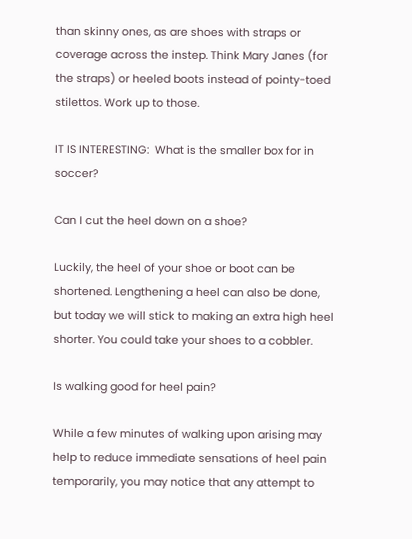than skinny ones, as are shoes with straps or coverage across the instep. Think Mary Janes (for the straps) or heeled boots instead of pointy-toed stilettos. Work up to those.

IT IS INTERESTING:  What is the smaller box for in soccer?

Can I cut the heel down on a shoe?

Luckily, the heel of your shoe or boot can be shortened. Lengthening a heel can also be done, but today we will stick to making an extra high heel shorter. You could take your shoes to a cobbler.

Is walking good for heel pain?

While a few minutes of walking upon arising may help to reduce immediate sensations of heel pain temporarily, you may notice that any attempt to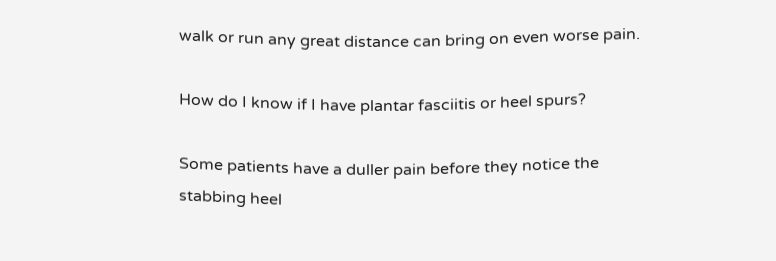walk or run any great distance can bring on even worse pain.

How do I know if I have plantar fasciitis or heel spurs?

Some patients have a duller pain before they notice the stabbing heel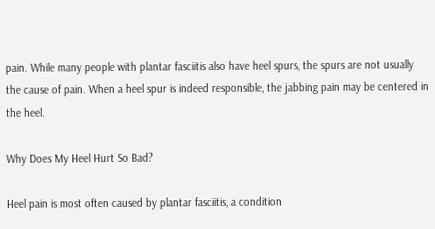pain. While many people with plantar fasciitis also have heel spurs, the spurs are not usually the cause of pain. When a heel spur is indeed responsible, the jabbing pain may be centered in the heel.

Why Does My Heel Hurt So Bad?

Heel pain is most often caused by plantar fasciitis, a condition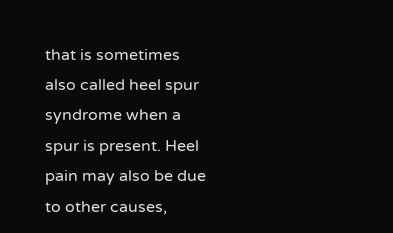that is sometimes also called heel spur syndrome when a spur is present. Heel pain may also be due to other causes,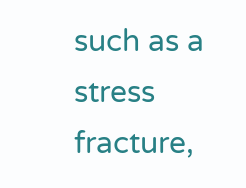such as a stress fracture,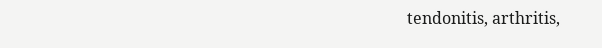tendonitis, arthritis,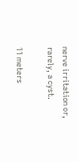nerve irritation or, rarely, a cyst.

11 meters